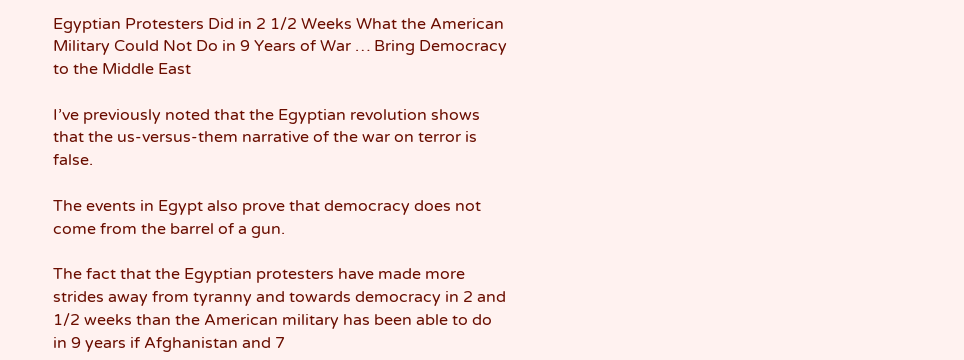Egyptian Protesters Did in 2 1/2 Weeks What the American Military Could Not Do in 9 Years of War … Bring Democracy to the Middle East

I’ve previously noted that the Egyptian revolution shows that the us-versus-them narrative of the war on terror is false.

The events in Egypt also prove that democracy does not come from the barrel of a gun.

The fact that the Egyptian protesters have made more strides away from tyranny and towards democracy in 2 and 1/2 weeks than the American military has been able to do in 9 years if Afghanistan and 7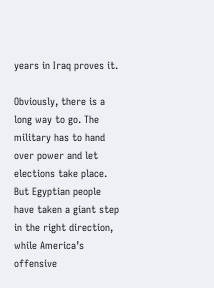years in Iraq proves it.

Obviously, there is a long way to go. The military has to hand over power and let elections take place. But Egyptian people have taken a giant step in the right direction, while America’s offensive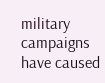military campaigns have caused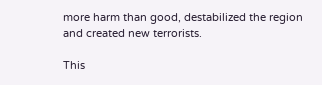more harm than good, destabilized the region and created new terrorists.

This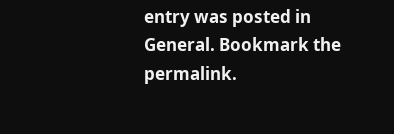entry was posted in General. Bookmark the permalink.